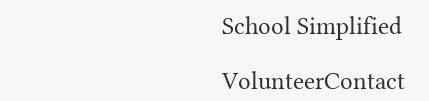School Simplified

VolunteerContact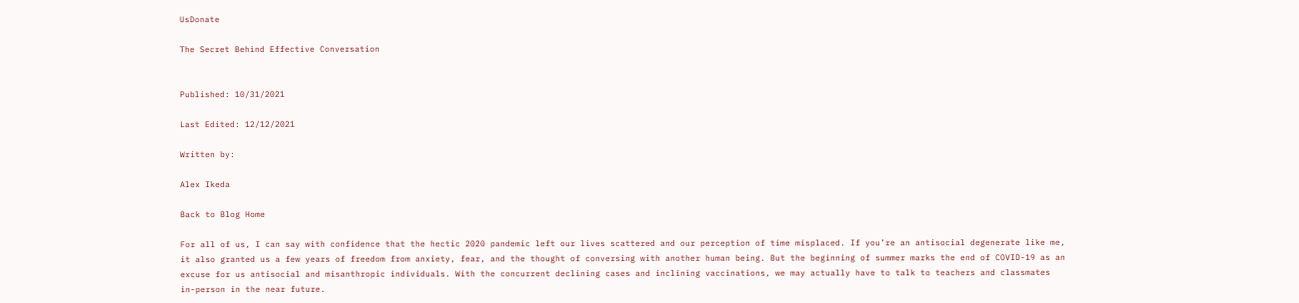UsDonate

The Secret Behind Effective Conversation


Published: 10/31/2021

Last Edited: 12/12/2021

Written by:

Alex Ikeda

Back to Blog Home

For all of us, I can say with confidence that the hectic 2020 pandemic left our lives scattered and our perception of time misplaced. If you’re an antisocial degenerate like me, it also granted us a few years of freedom from anxiety, fear, and the thought of conversing with another human being. But the beginning of summer marks the end of COVID-19 as an excuse for us antisocial and misanthropic individuals. With the concurrent declining cases and inclining vaccinations, we may actually have to talk to teachers and classmates in-person in the near future.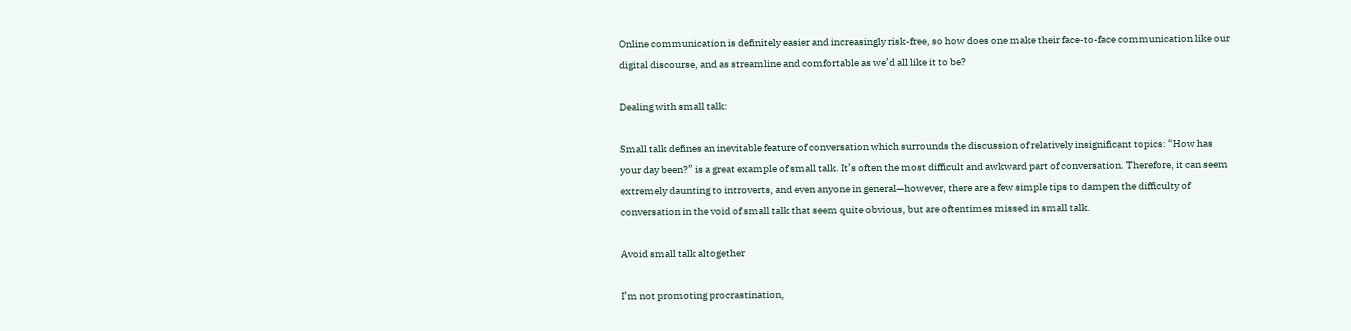Online communication is definitely easier and increasingly risk-free, so how does one make their face-to-face communication like our digital discourse, and as streamline and comfortable as we’d all like it to be?

Dealing with small talk:

Small talk defines an inevitable feature of conversation which surrounds the discussion of relatively insignificant topics: “How has your day been?” is a great example of small talk. It’s often the most difficult and awkward part of conversation. Therefore, it can seem extremely daunting to introverts, and even anyone in general—however, there are a few simple tips to dampen the difficulty of conversation in the void of small talk that seem quite obvious, but are oftentimes missed in small talk.

Avoid small talk altogether

I’m not promoting procrastination,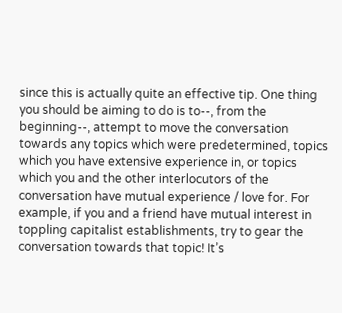since this is actually quite an effective tip. One thing you should be aiming to do is to--, from the beginning--, attempt to move the conversation towards any topics which were predetermined, topics which you have extensive experience in, or topics which you and the other interlocutors of the conversation have mutual experience / love for. For example, if you and a friend have mutual interest in toppling capitalist establishments, try to gear the conversation towards that topic! It’s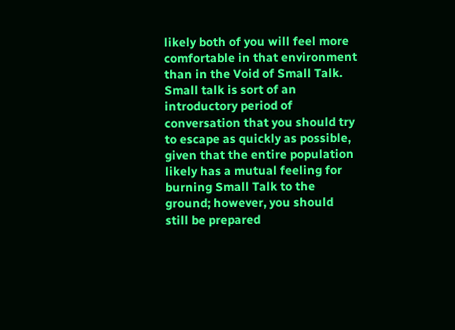likely both of you will feel more comfortable in that environment than in the Void of Small Talk. Small talk is sort of an introductory period of conversation that you should try to escape as quickly as possible, given that the entire population likely has a mutual feeling for burning Small Talk to the ground; however, you should still be prepared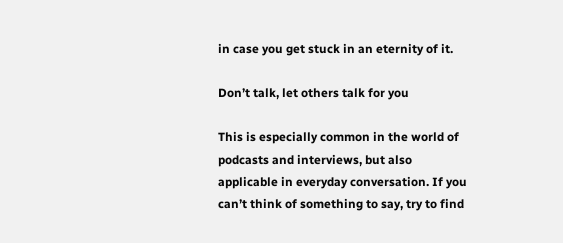in case you get stuck in an eternity of it.

Don’t talk, let others talk for you

This is especially common in the world of podcasts and interviews, but also applicable in everyday conversation. If you can’t think of something to say, try to find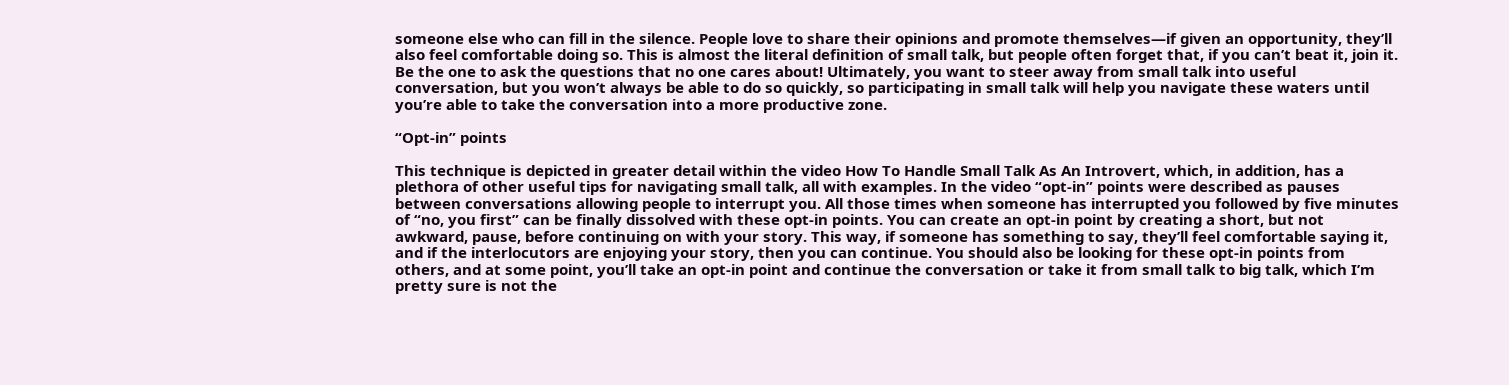someone else who can fill in the silence. People love to share their opinions and promote themselves—if given an opportunity, they’ll also feel comfortable doing so. This is almost the literal definition of small talk, but people often forget that, if you can’t beat it, join it. Be the one to ask the questions that no one cares about! Ultimately, you want to steer away from small talk into useful conversation, but you won’t always be able to do so quickly, so participating in small talk will help you navigate these waters until you’re able to take the conversation into a more productive zone.

“Opt-in” points

This technique is depicted in greater detail within the video How To Handle Small Talk As An Introvert, which, in addition, has a plethora of other useful tips for navigating small talk, all with examples. In the video “opt-in” points were described as pauses between conversations allowing people to interrupt you. All those times when someone has interrupted you followed by five minutes of “no, you first” can be finally dissolved with these opt-in points. You can create an opt-in point by creating a short, but not awkward, pause, before continuing on with your story. This way, if someone has something to say, they’ll feel comfortable saying it, and if the interlocutors are enjoying your story, then you can continue. You should also be looking for these opt-in points from others, and at some point, you’ll take an opt-in point and continue the conversation or take it from small talk to big talk, which I’m pretty sure is not the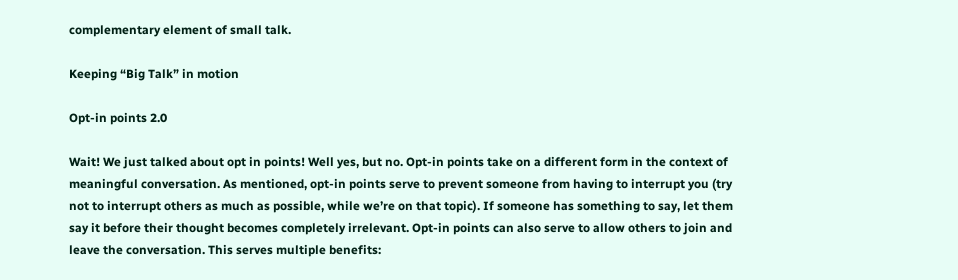complementary element of small talk.

Keeping “Big Talk” in motion

Opt-in points 2.0

Wait! We just talked about opt in points! Well yes, but no. Opt-in points take on a different form in the context of meaningful conversation. As mentioned, opt-in points serve to prevent someone from having to interrupt you (try not to interrupt others as much as possible, while we’re on that topic). If someone has something to say, let them say it before their thought becomes completely irrelevant. Opt-in points can also serve to allow others to join and leave the conversation. This serves multiple benefits: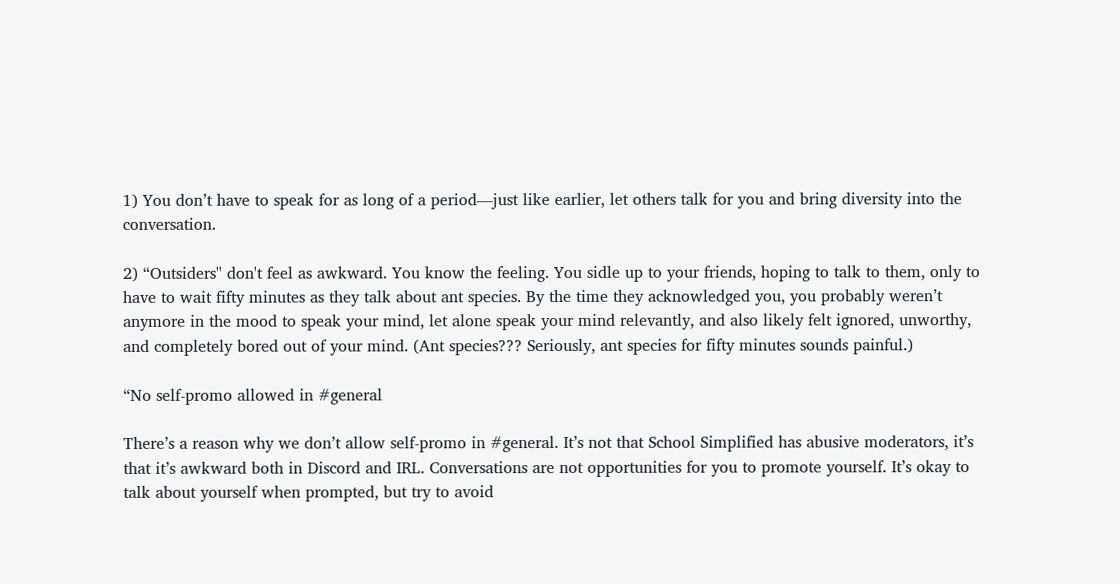1) You don’t have to speak for as long of a period—just like earlier, let others talk for you and bring diversity into the conversation.

2) “Outsiders'' don't feel as awkward. You know the feeling. You sidle up to your friends, hoping to talk to them, only to have to wait fifty minutes as they talk about ant species. By the time they acknowledged you, you probably weren’t anymore in the mood to speak your mind, let alone speak your mind relevantly, and also likely felt ignored, unworthy, and completely bored out of your mind. (Ant species??? Seriously, ant species for fifty minutes sounds painful.)

“No self-promo allowed in #general

There’s a reason why we don’t allow self-promo in #general. It’s not that School Simplified has abusive moderators, it’s that it’s awkward both in Discord and IRL. Conversations are not opportunities for you to promote yourself. It’s okay to talk about yourself when prompted, but try to avoid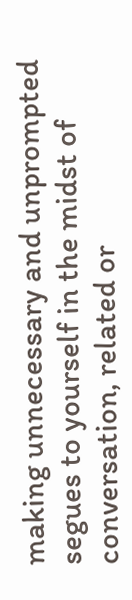making unnecessary and unprompted segues to yourself in the midst of conversation, related or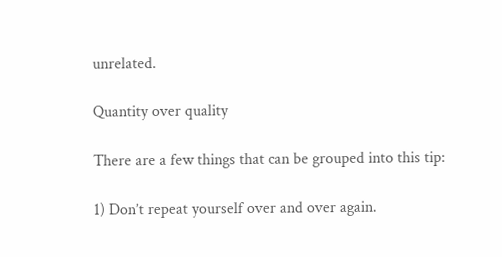unrelated.

Quantity over quality

There are a few things that can be grouped into this tip:

1) Don’t repeat yourself over and over again.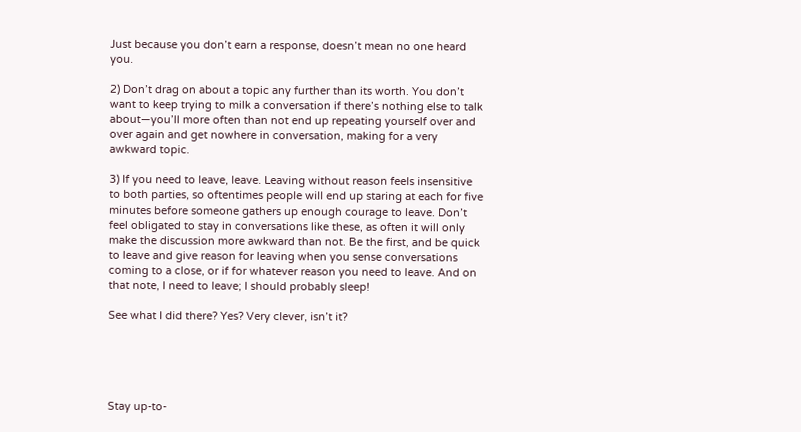Just because you don’t earn a response, doesn’t mean no one heard you.

2) Don’t drag on about a topic any further than its worth. You don’t want to keep trying to milk a conversation if there’s nothing else to talk about—you’ll more often than not end up repeating yourself over and over again and get nowhere in conversation, making for a very awkward topic.

3) If you need to leave, leave. Leaving without reason feels insensitive to both parties, so oftentimes people will end up staring at each for five minutes before someone gathers up enough courage to leave. Don’t feel obligated to stay in conversations like these, as often it will only make the discussion more awkward than not. Be the first, and be quick to leave and give reason for leaving when you sense conversations coming to a close, or if for whatever reason you need to leave. And on that note, I need to leave; I should probably sleep!

See what I did there? Yes? Very clever, isn’t it?





Stay up-to-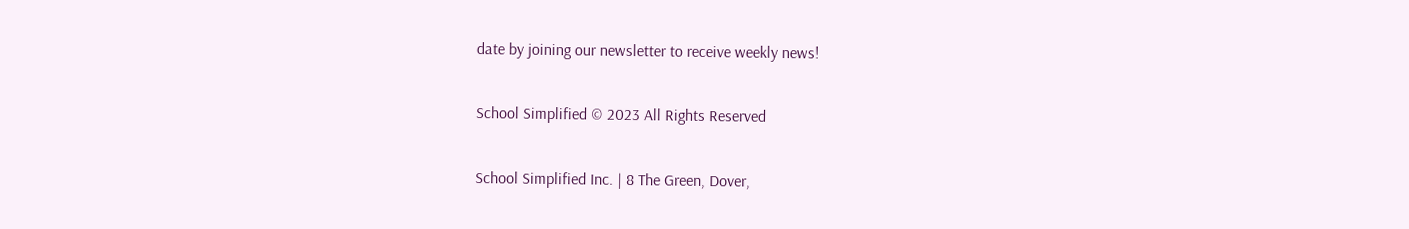date by joining our newsletter to receive weekly news!

School Simplified © 2023 All Rights Reserved

School Simplified Inc. | 8 The Green, Dover,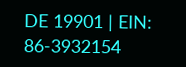DE 19901 | EIN: 86-3932154